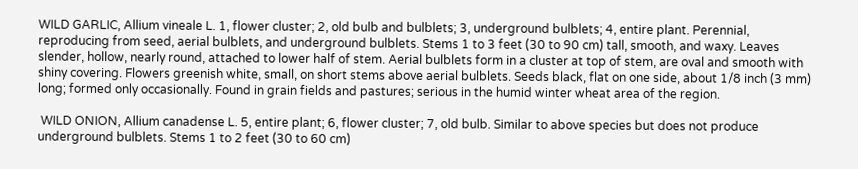WILD GARLIC, Allium vineale L. 1, flower cluster; 2, old bulb and bulblets; 3, underground bulblets; 4, entire plant. Perennial, reproducing from seed, aerial bulblets, and underground bulblets. Stems 1 to 3 feet (30 to 90 cm) tall, smooth, and waxy. Leaves slender, hollow, nearly round, attached to lower half of stem. Aerial bulblets form in a cluster at top of stem, are oval and smooth with shiny covering. Flowers greenish white, small, on short stems above aerial bulblets. Seeds black, flat on one side, about 1/8 inch (3 mm) long; formed only occasionally. Found in grain fields and pastures; serious in the humid winter wheat area of the region.

 WILD ONION, Allium canadense L. 5, entire plant; 6, flower cluster; 7, old bulb. Similar to above species but does not produce underground bulblets. Stems 1 to 2 feet (30 to 60 cm)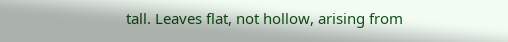tall. Leaves flat, not hollow, arising from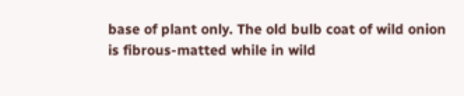base of plant only. The old bulb coat of wild onion is fibrous-matted while in wild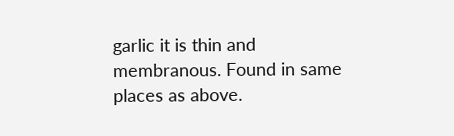garlic it is thin and membranous. Found in same places as above.